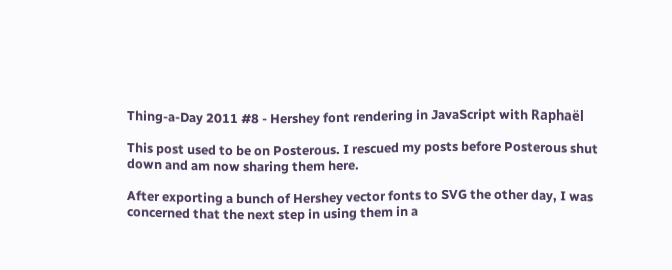Thing-a-Day 2011 #8 - Hershey font rendering in JavaScript with Raphaël

This post used to be on Posterous. I rescued my posts before Posterous shut down and am now sharing them here.

After exporting a bunch of Hershey vector fonts to SVG the other day, I was concerned that the next step in using them in a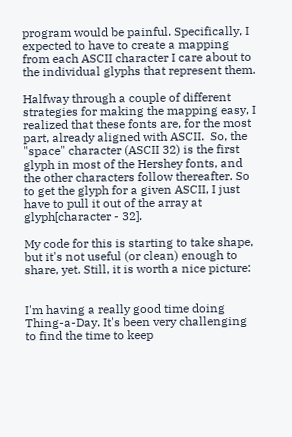program would be painful. Specifically, I expected to have to create a mapping from each ASCII character I care about to the individual glyphs that represent them.

Halfway through a couple of different strategies for making the mapping easy, I realized that these fonts are, for the most part, already aligned with ASCII.  So, the "space" character (ASCII 32) is the first glyph in most of the Hershey fonts, and the other characters follow thereafter. So to get the glyph for a given ASCII, I just have to pull it out of the array at glyph[character - 32].

My code for this is starting to take shape, but it's not useful (or clean) enough to share, yet. Still, it is worth a nice picture:


I'm having a really good time doing Thing-a-Day. It's been very challenging to find the time to keep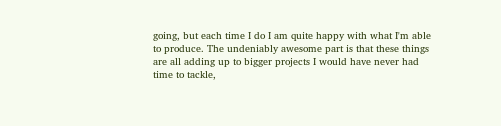going, but each time I do I am quite happy with what I'm able to produce. The undeniably awesome part is that these things are all adding up to bigger projects I would have never had time to tackle,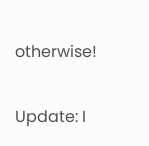otherwise!

Update: I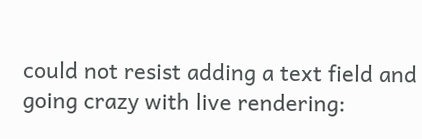could not resist adding a text field and going crazy with live rendering: